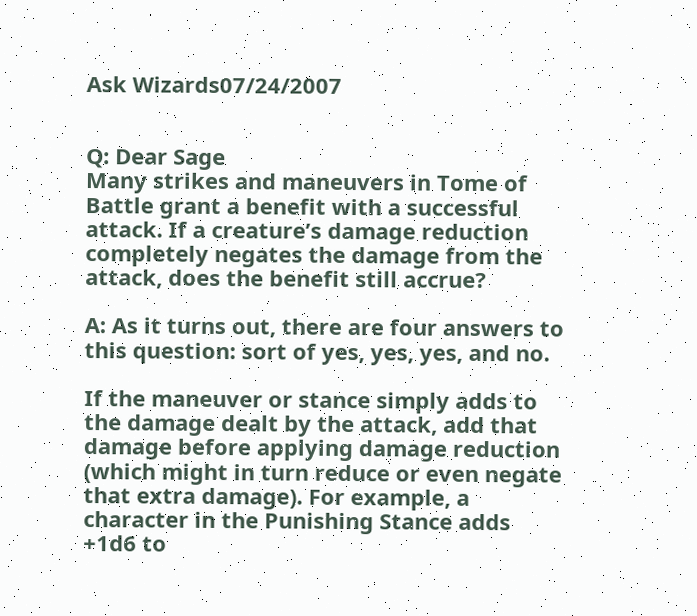Ask Wizards07/24/2007


Q: Dear Sage
Many strikes and maneuvers in Tome of Battle grant a benefit with a successful attack. If a creature’s damage reduction completely negates the damage from the attack, does the benefit still accrue?

A: As it turns out, there are four answers to this question: sort of yes, yes, yes, and no.

If the maneuver or stance simply adds to the damage dealt by the attack, add that damage before applying damage reduction (which might in turn reduce or even negate that extra damage). For example, a character in the Punishing Stance adds +1d6 to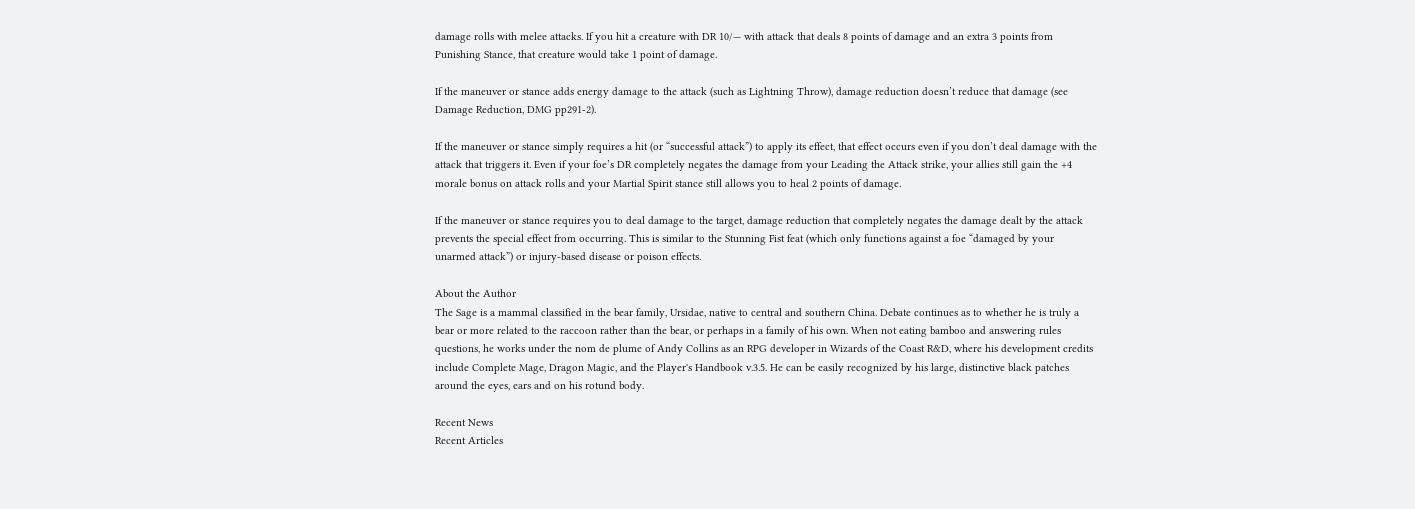damage rolls with melee attacks. If you hit a creature with DR 10/— with attack that deals 8 points of damage and an extra 3 points from Punishing Stance, that creature would take 1 point of damage.

If the maneuver or stance adds energy damage to the attack (such as Lightning Throw), damage reduction doesn’t reduce that damage (see Damage Reduction, DMG pp291-2).

If the maneuver or stance simply requires a hit (or “successful attack”) to apply its effect, that effect occurs even if you don’t deal damage with the attack that triggers it. Even if your foe’s DR completely negates the damage from your Leading the Attack strike, your allies still gain the +4 morale bonus on attack rolls and your Martial Spirit stance still allows you to heal 2 points of damage.

If the maneuver or stance requires you to deal damage to the target, damage reduction that completely negates the damage dealt by the attack prevents the special effect from occurring. This is similar to the Stunning Fist feat (which only functions against a foe “damaged by your unarmed attack”) or injury-based disease or poison effects.

About the Author
The Sage is a mammal classified in the bear family, Ursidae, native to central and southern China. Debate continues as to whether he is truly a bear or more related to the raccoon rather than the bear, or perhaps in a family of his own. When not eating bamboo and answering rules questions, he works under the nom de plume of Andy Collins as an RPG developer in Wizards of the Coast R&D, where his development credits include Complete Mage, Dragon Magic, and the Player's Handbook v.3.5. He can be easily recognized by his large, distinctive black patches around the eyes, ears and on his rotund body.

Recent News
Recent Articles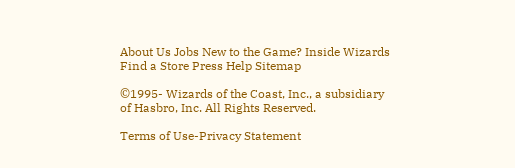About Us Jobs New to the Game? Inside Wizards Find a Store Press Help Sitemap

©1995- Wizards of the Coast, Inc., a subsidiary of Hasbro, Inc. All Rights Reserved.

Terms of Use-Privacy Statement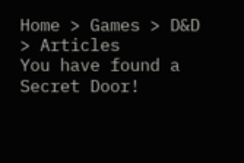Home > Games > D&D > Articles
You have found a Secret Door!